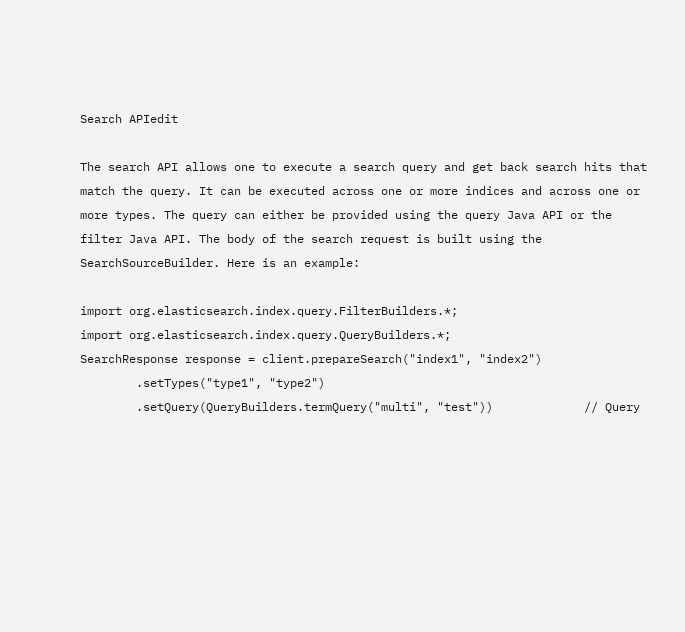Search APIedit

The search API allows one to execute a search query and get back search hits that match the query. It can be executed across one or more indices and across one or more types. The query can either be provided using the query Java API or the filter Java API. The body of the search request is built using the SearchSourceBuilder. Here is an example:

import org.elasticsearch.index.query.FilterBuilders.*;
import org.elasticsearch.index.query.QueryBuilders.*;
SearchResponse response = client.prepareSearch("index1", "index2")
        .setTypes("type1", "type2")
        .setQuery(QueryBuilders.termQuery("multi", "test"))             // Query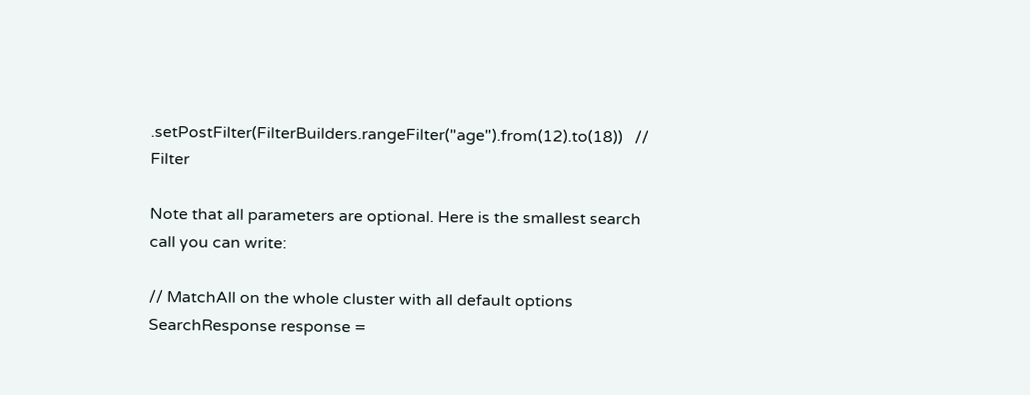.setPostFilter(FilterBuilders.rangeFilter("age").from(12).to(18))   // Filter

Note that all parameters are optional. Here is the smallest search call you can write:

// MatchAll on the whole cluster with all default options
SearchResponse response =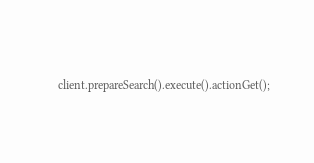client.prepareSearch().execute().actionGet();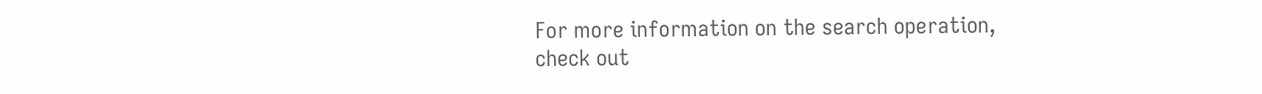For more information on the search operation, check out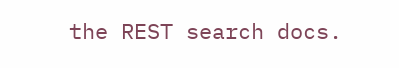the REST search docs.